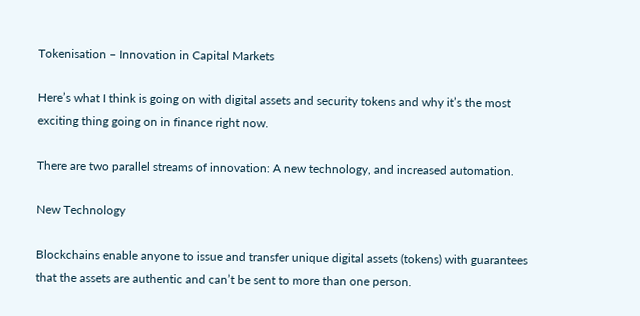Tokenisation – Innovation in Capital Markets

Here’s what I think is going on with digital assets and security tokens and why it’s the most exciting thing going on in finance right now.

There are two parallel streams of innovation: A new technology, and increased automation.

New Technology

Blockchains enable anyone to issue and transfer unique digital assets (tokens) with guarantees that the assets are authentic and can’t be sent to more than one person.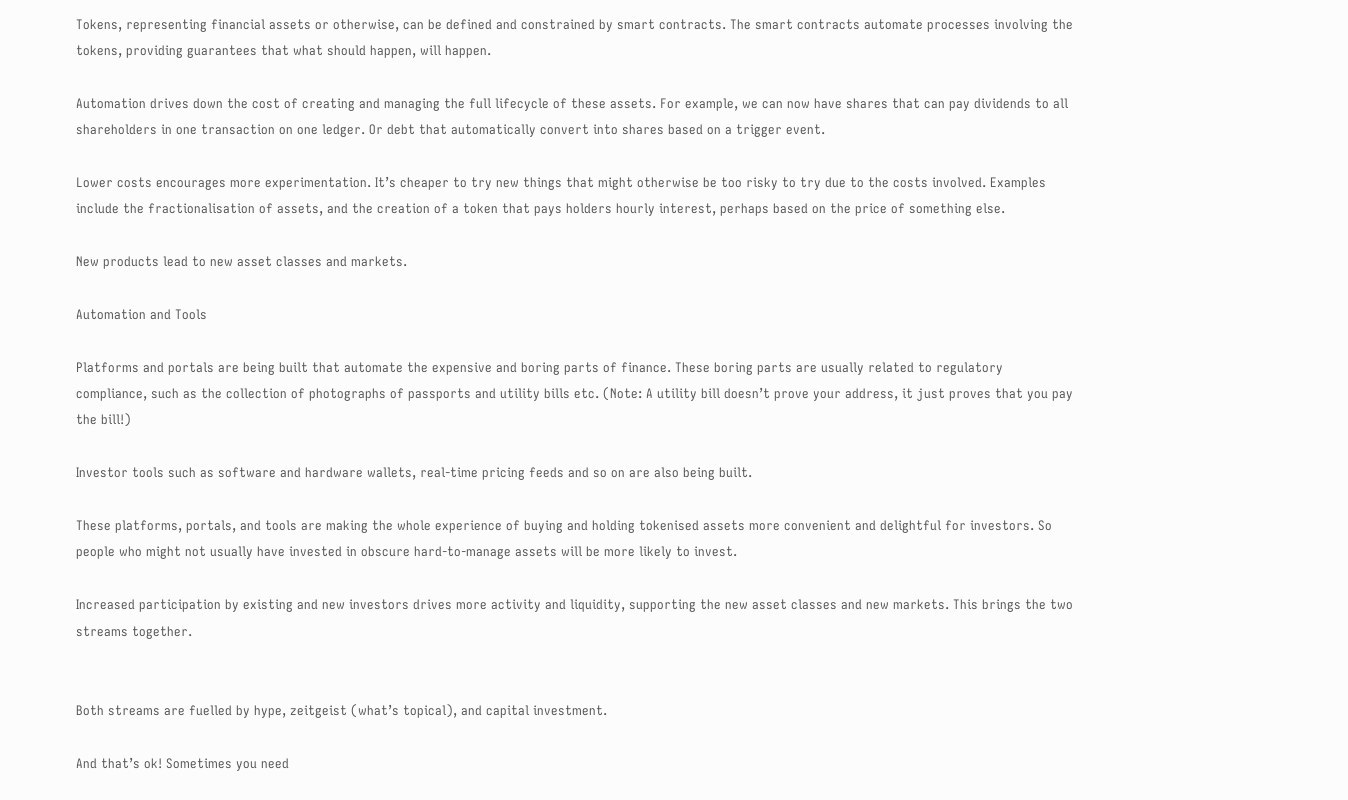Tokens, representing financial assets or otherwise, can be defined and constrained by smart contracts. The smart contracts automate processes involving the tokens, providing guarantees that what should happen, will happen.

Automation drives down the cost of creating and managing the full lifecycle of these assets. For example, we can now have shares that can pay dividends to all shareholders in one transaction on one ledger. Or debt that automatically convert into shares based on a trigger event.

Lower costs encourages more experimentation. It’s cheaper to try new things that might otherwise be too risky to try due to the costs involved. Examples include the fractionalisation of assets, and the creation of a token that pays holders hourly interest, perhaps based on the price of something else.

New products lead to new asset classes and markets.

Automation and Tools

Platforms and portals are being built that automate the expensive and boring parts of finance. These boring parts are usually related to regulatory compliance, such as the collection of photographs of passports and utility bills etc. (Note: A utility bill doesn’t prove your address, it just proves that you pay the bill!)

Investor tools such as software and hardware wallets, real-time pricing feeds and so on are also being built.

These platforms, portals, and tools are making the whole experience of buying and holding tokenised assets more convenient and delightful for investors. So people who might not usually have invested in obscure hard-to-manage assets will be more likely to invest.

Increased participation by existing and new investors drives more activity and liquidity, supporting the new asset classes and new markets. This brings the two streams together.


Both streams are fuelled by hype, zeitgeist (what’s topical), and capital investment.

And that’s ok! Sometimes you need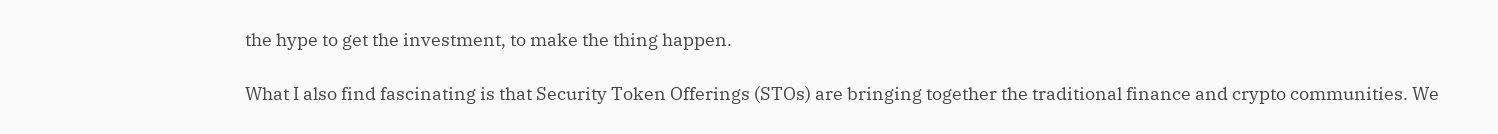the hype to get the investment, to make the thing happen.

What I also find fascinating is that Security Token Offerings (STOs) are bringing together the traditional finance and crypto communities. We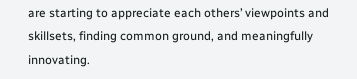are starting to appreciate each others’ viewpoints and skillsets, finding common ground, and meaningfully innovating.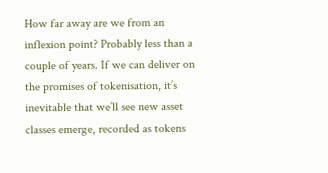How far away are we from an inflexion point? Probably less than a couple of years. If we can deliver on the promises of tokenisation, it’s inevitable that we’ll see new asset classes emerge, recorded as tokens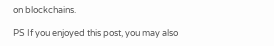on blockchains.

PS If you enjoyed this post, you may also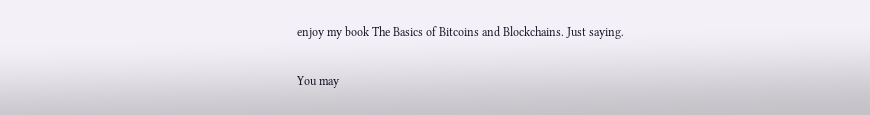enjoy my book The Basics of Bitcoins and Blockchains. Just saying.

You may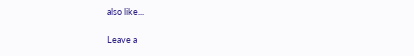also like...

Leave a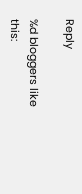Reply

%d bloggers like this: